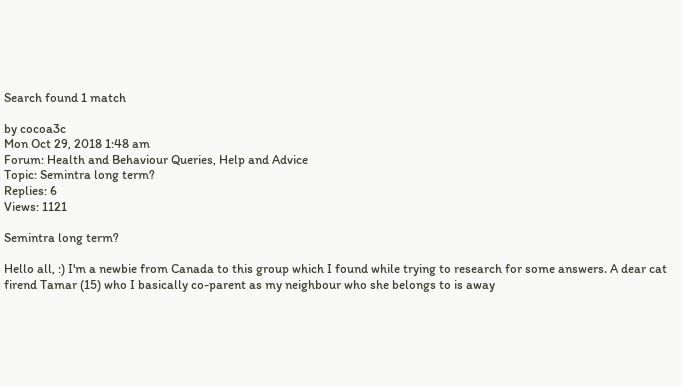Search found 1 match

by cocoa3c
Mon Oct 29, 2018 1:48 am
Forum: Health and Behaviour Queries, Help and Advice
Topic: Semintra long term?
Replies: 6
Views: 1121

Semintra long term?

Hello all, :) I'm a newbie from Canada to this group which I found while trying to research for some answers. A dear cat firend Tamar (15) who I basically co-parent as my neighbour who she belongs to is away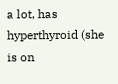a lot, has hyperthyroid (she is on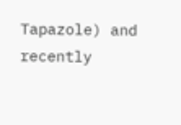Tapazole) and recently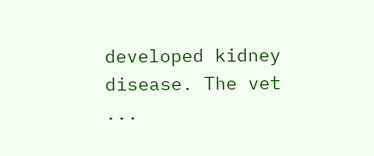developed kidney disease. The vet ...